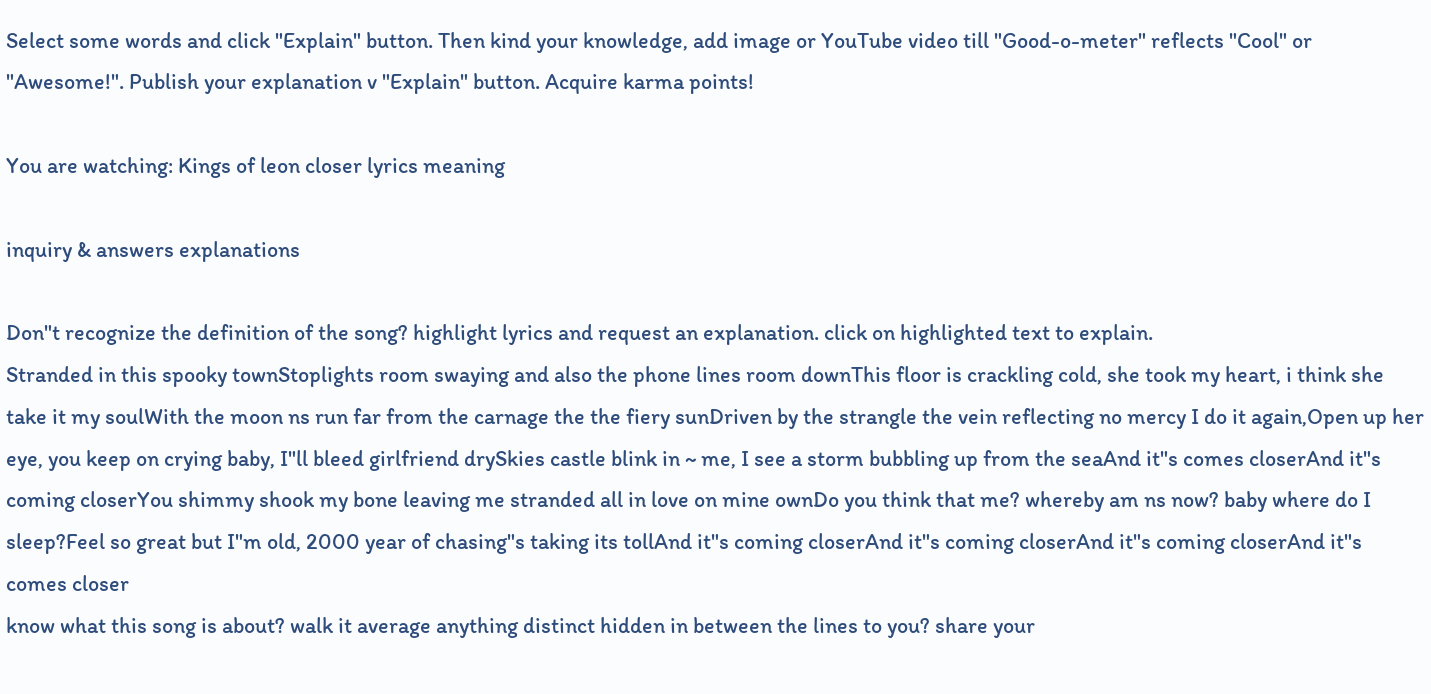Select some words and click "Explain" button. Then kind your knowledge, add image or YouTube video till "Good-o-meter" reflects "Cool" or "Awesome!". Publish your explanation v "Explain" button. Acquire karma points!

You are watching: Kings of leon closer lyrics meaning

inquiry & answers explanations

Don"t recognize the definition of the song? highlight lyrics and request an explanation. click on highlighted text to explain.
Stranded in this spooky townStoplights room swaying and also the phone lines room downThis floor is crackling cold, she took my heart, i think she take it my soulWith the moon ns run far from the carnage the the fiery sunDriven by the strangle the vein reflecting no mercy I do it again,Open up her eye, you keep on crying baby, I"ll bleed girlfriend drySkies castle blink in ~ me, I see a storm bubbling up from the seaAnd it"s comes closerAnd it"s coming closerYou shimmy shook my bone leaving me stranded all in love on mine ownDo you think that me? whereby am ns now? baby where do I sleep?Feel so great but I"m old, 2000 year of chasing"s taking its tollAnd it"s coming closerAnd it"s coming closerAnd it"s coming closerAnd it"s comes closer
know what this song is about? walk it average anything distinct hidden in between the lines to you? share your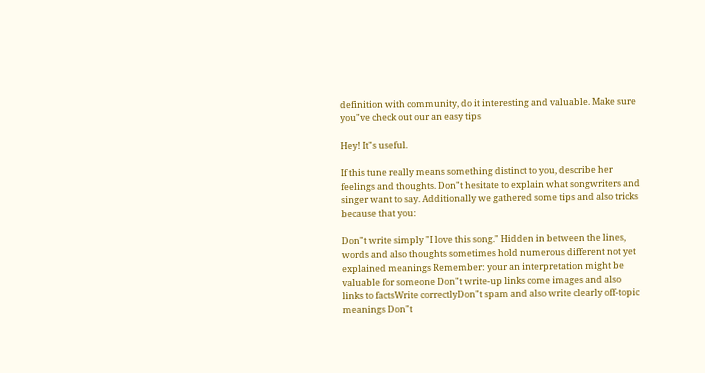definition with community, do it interesting and valuable. Make sure you"ve check out our an easy tips

Hey! It"s useful.

If this tune really means something distinct to you, describe her feelings and thoughts. Don"t hesitate to explain what songwriters and singer want to say. Additionally we gathered some tips and also tricks because that you:

Don"t write simply "I love this song." Hidden in between the lines, words and also thoughts sometimes hold numerous different not yet explained meanings Remember: your an interpretation might be valuable for someone Don"t write-up links come images and also links to factsWrite correctlyDon"t spam and also write clearly off-topic meanings Don"t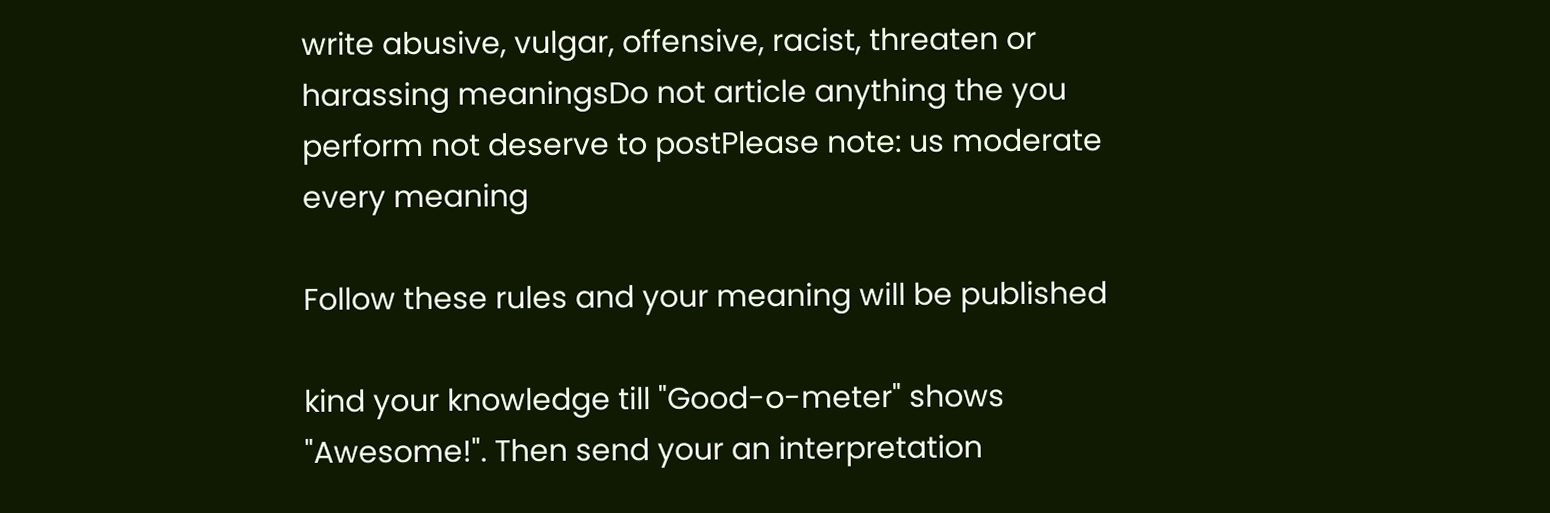write abusive, vulgar, offensive, racist, threaten or harassing meaningsDo not article anything the you perform not deserve to postPlease note: us moderate every meaning

Follow these rules and your meaning will be published

kind your knowledge till "Good-o-meter" shows "Awesome!". Then send your an interpretation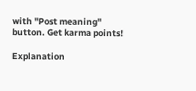with "Post meaning" button. Get karma points!

Explanation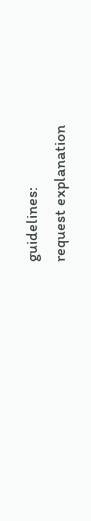guidelines:
request explanation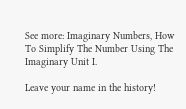See more: Imaginary Numbers, How To Simplify The Number Using The Imaginary Unit I.

Leave your name in the history!